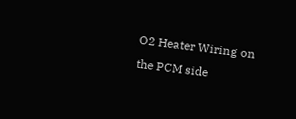O2 Heater Wiring on the PCM side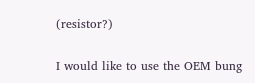(resistor?)

I would like to use the OEM bung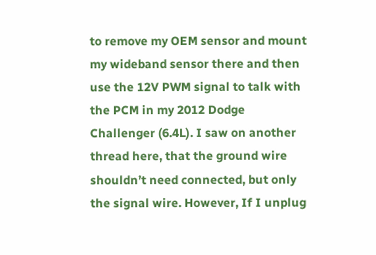to remove my OEM sensor and mount my wideband sensor there and then use the 12V PWM signal to talk with the PCM in my 2012 Dodge Challenger (6.4L). I saw on another thread here, that the ground wire shouldn’t need connected, but only the signal wire. However, If I unplug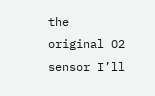the original O2 sensor I’ll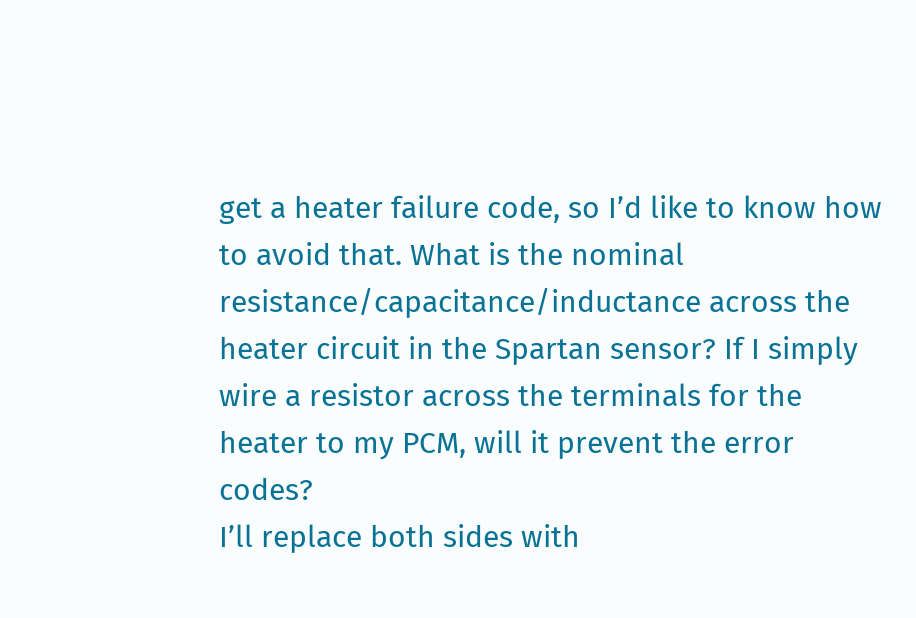get a heater failure code, so I’d like to know how to avoid that. What is the nominal resistance/capacitance/inductance across the heater circuit in the Spartan sensor? If I simply wire a resistor across the terminals for the heater to my PCM, will it prevent the error codes?
I’ll replace both sides with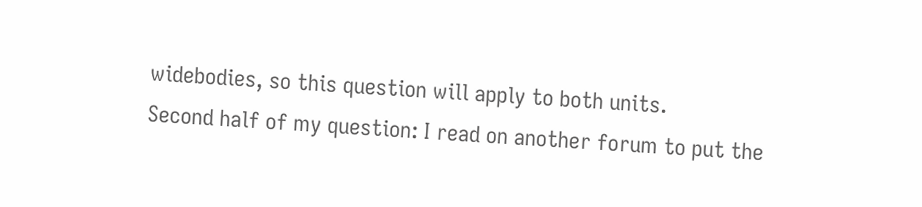widebodies, so this question will apply to both units.
Second half of my question: I read on another forum to put the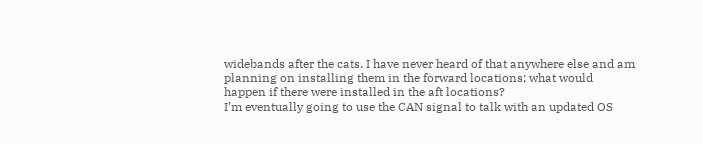widebands after the cats. I have never heard of that anywhere else and am planning on installing them in the forward locations; what would happen if there were installed in the aft locations?
I’m eventually going to use the CAN signal to talk with an updated OS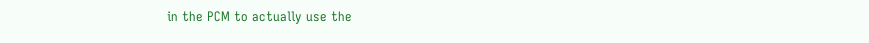in the PCM to actually use the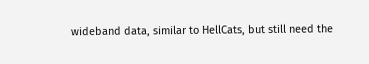wideband data, similar to HellCats, but still need the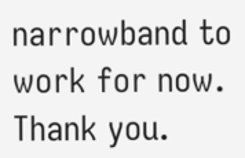narrowband to work for now.
Thank you.